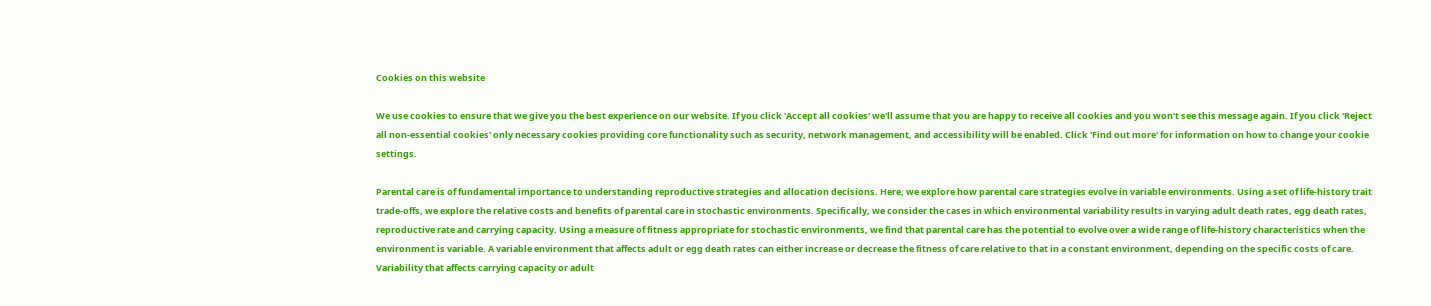Cookies on this website

We use cookies to ensure that we give you the best experience on our website. If you click 'Accept all cookies' we'll assume that you are happy to receive all cookies and you won't see this message again. If you click 'Reject all non-essential cookies' only necessary cookies providing core functionality such as security, network management, and accessibility will be enabled. Click 'Find out more' for information on how to change your cookie settings.

Parental care is of fundamental importance to understanding reproductive strategies and allocation decisions. Here, we explore how parental care strategies evolve in variable environments. Using a set of life-history trait trade-offs, we explore the relative costs and benefits of parental care in stochastic environments. Specifically, we consider the cases in which environmental variability results in varying adult death rates, egg death rates, reproductive rate and carrying capacity. Using a measure of fitness appropriate for stochastic environments, we find that parental care has the potential to evolve over a wide range of life-history characteristics when the environment is variable. A variable environment that affects adult or egg death rates can either increase or decrease the fitness of care relative to that in a constant environment, depending on the specific costs of care. Variability that affects carrying capacity or adult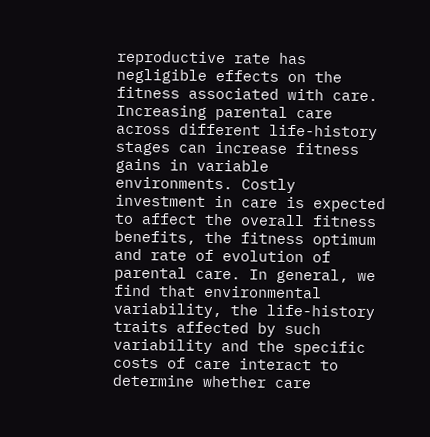reproductive rate has negligible effects on the fitness associated with care. Increasing parental care across different life-history stages can increase fitness gains in variable environments. Costly investment in care is expected to affect the overall fitness benefits, the fitness optimum and rate of evolution of parental care. In general, we find that environmental variability, the life-history traits affected by such variability and the specific costs of care interact to determine whether care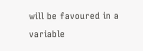will be favoured in a variable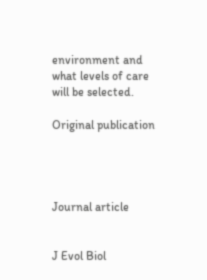environment and what levels of care will be selected.

Original publication




Journal article


J Evol Biol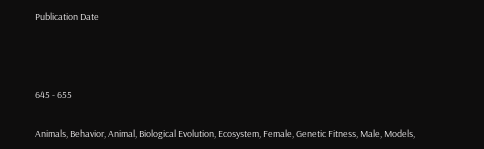Publication Date





645 - 655


Animals, Behavior, Animal, Biological Evolution, Ecosystem, Female, Genetic Fitness, Male, Models,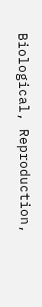Biological, Reproduction,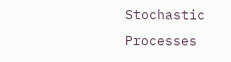Stochastic Processes